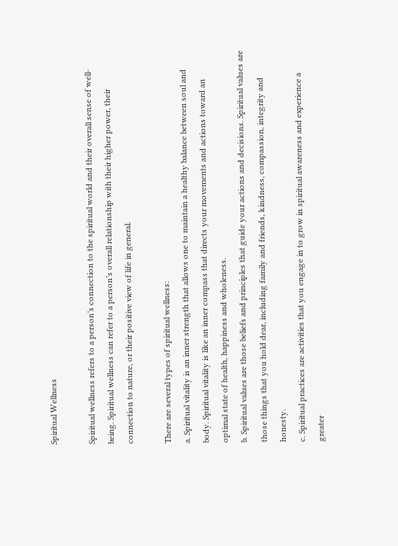Spiritual Wellness

Spiritual wellness refers to a person’s connection to the spiritual world and their overall sense of well-being. Spiritual wellness can refer to a person’s overall relationship with their higher power, their connection to nature, or their positive view of life in general.

There are several types of spiritual wellness:
a. Spiritual vitality is an inner strength that allows one to maintain a healthy balance between soul and body. Spiritual vitality is like an inner compass that directs your movements and actions toward an optimal state of health, happiness and wholeness.
b. Spiritual values are those beliefs and principles that guide your actions and decisions. Spiritual values are those things that you hold dear, including family and friends, kindness, compassion, integrity and honesty.
c. Spiritual practices are activities that you engage in to grow in spiritual awareness and experience a greater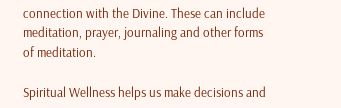connection with the Divine. These can include meditation, prayer, journaling and other forms of meditation.

Spiritual Wellness helps us make decisions and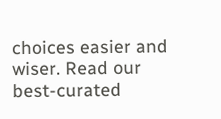choices easier and wiser. Read our best-curated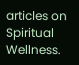articles on Spiritual Wellness.